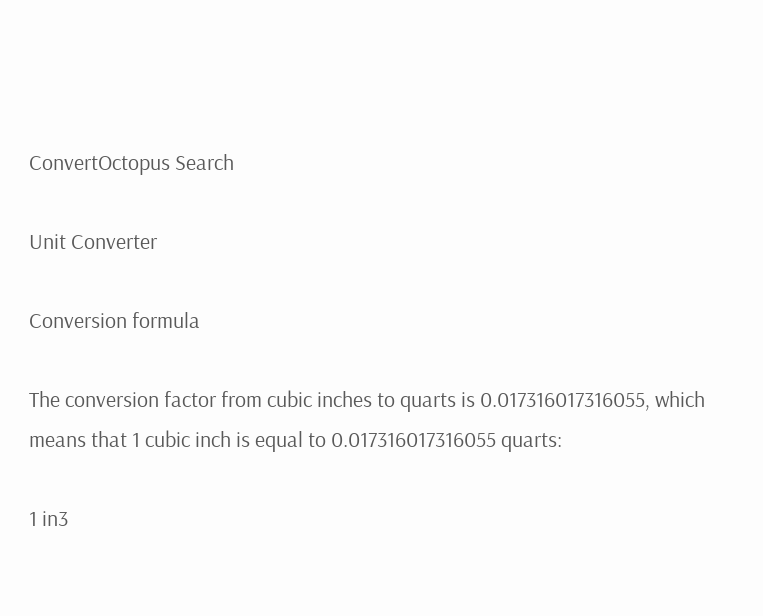ConvertOctopus Search

Unit Converter

Conversion formula

The conversion factor from cubic inches to quarts is 0.017316017316055, which means that 1 cubic inch is equal to 0.017316017316055 quarts:

1 in3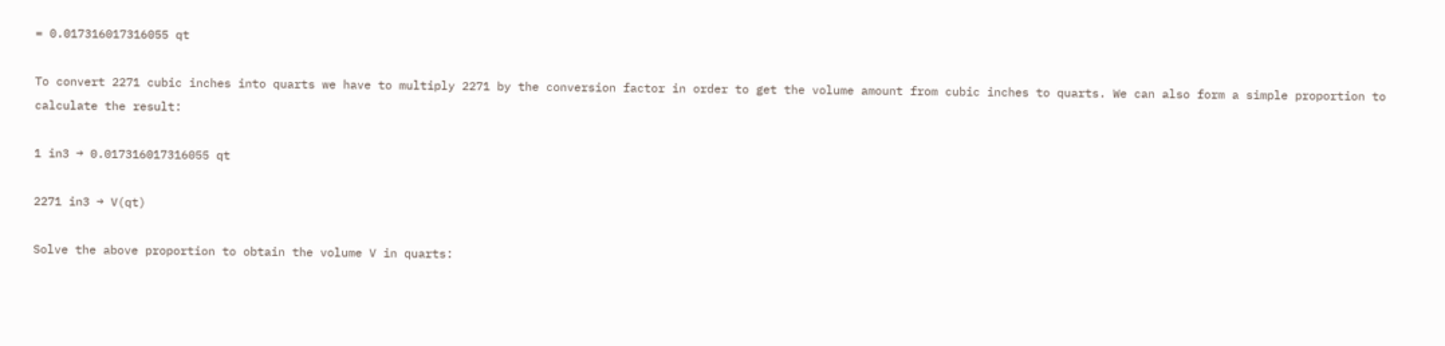= 0.017316017316055 qt

To convert 2271 cubic inches into quarts we have to multiply 2271 by the conversion factor in order to get the volume amount from cubic inches to quarts. We can also form a simple proportion to calculate the result:

1 in3 → 0.017316017316055 qt

2271 in3 → V(qt)

Solve the above proportion to obtain the volume V in quarts: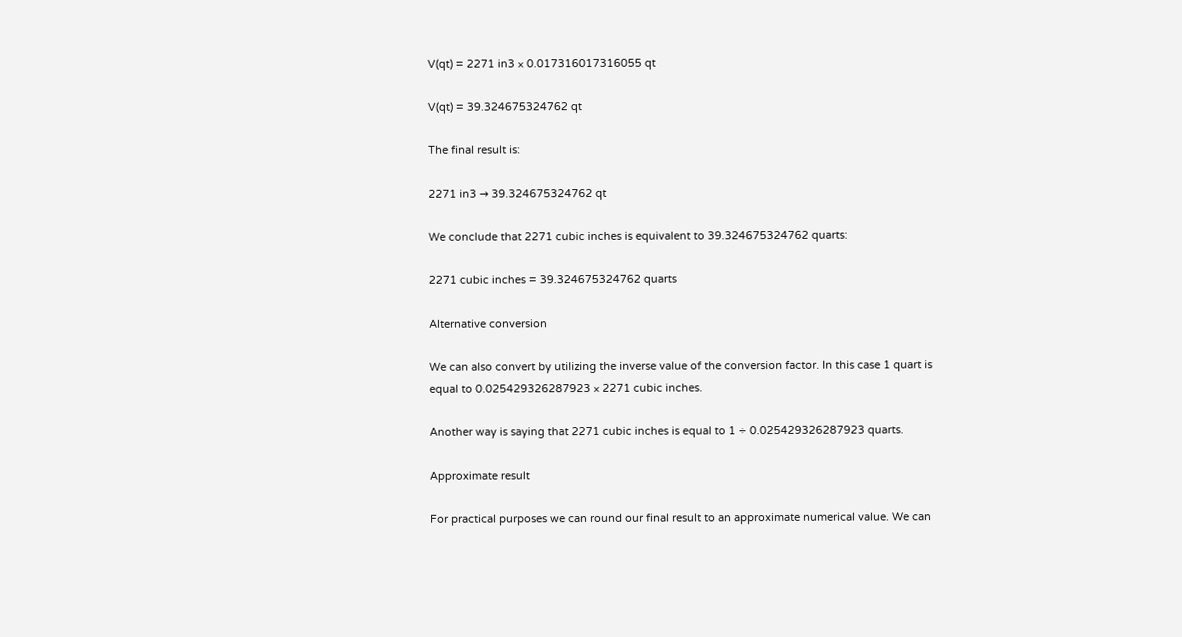V(qt) = 2271 in3 × 0.017316017316055 qt

V(qt) = 39.324675324762 qt

The final result is:

2271 in3 → 39.324675324762 qt

We conclude that 2271 cubic inches is equivalent to 39.324675324762 quarts:

2271 cubic inches = 39.324675324762 quarts

Alternative conversion

We can also convert by utilizing the inverse value of the conversion factor. In this case 1 quart is equal to 0.025429326287923 × 2271 cubic inches.

Another way is saying that 2271 cubic inches is equal to 1 ÷ 0.025429326287923 quarts.

Approximate result

For practical purposes we can round our final result to an approximate numerical value. We can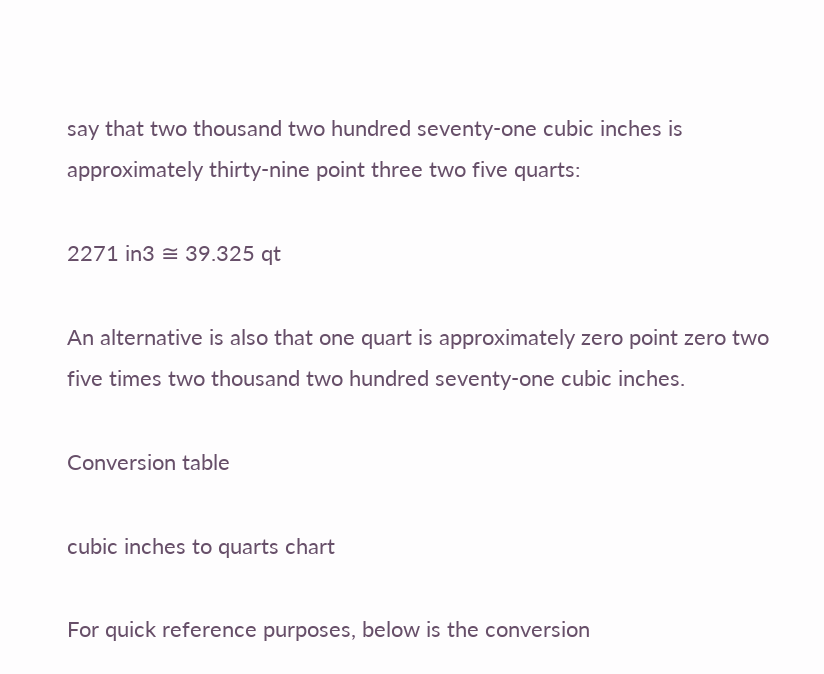say that two thousand two hundred seventy-one cubic inches is approximately thirty-nine point three two five quarts:

2271 in3 ≅ 39.325 qt

An alternative is also that one quart is approximately zero point zero two five times two thousand two hundred seventy-one cubic inches.

Conversion table

cubic inches to quarts chart

For quick reference purposes, below is the conversion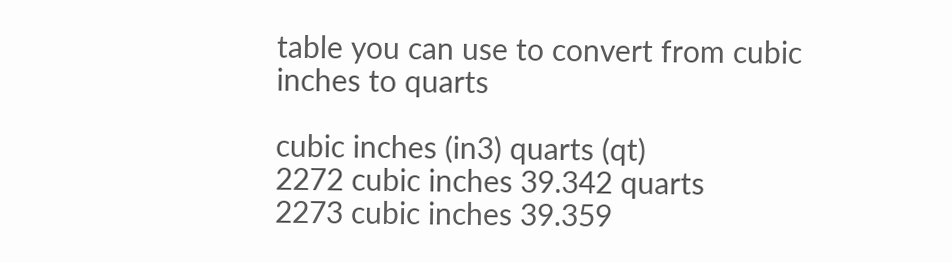table you can use to convert from cubic inches to quarts

cubic inches (in3) quarts (qt)
2272 cubic inches 39.342 quarts
2273 cubic inches 39.359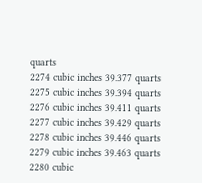quarts
2274 cubic inches 39.377 quarts
2275 cubic inches 39.394 quarts
2276 cubic inches 39.411 quarts
2277 cubic inches 39.429 quarts
2278 cubic inches 39.446 quarts
2279 cubic inches 39.463 quarts
2280 cubic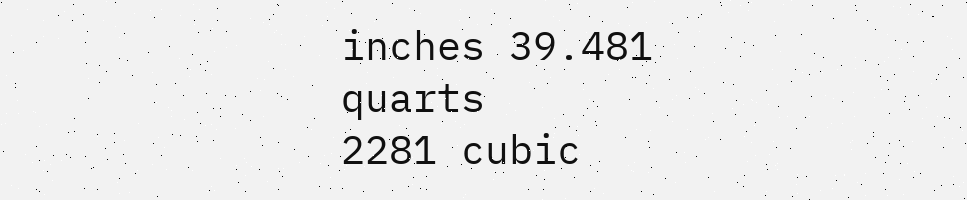inches 39.481 quarts
2281 cubic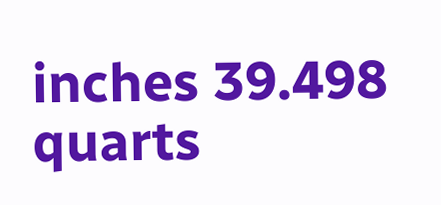inches 39.498 quarts